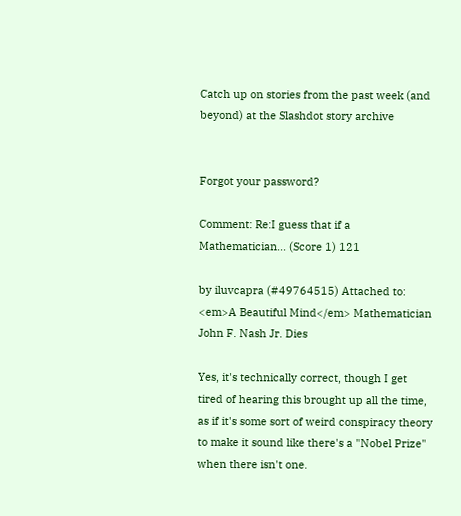Catch up on stories from the past week (and beyond) at the Slashdot story archive


Forgot your password?

Comment: Re:I guess that if a Mathematician... (Score 1) 121

by iluvcapra (#49764515) Attached to: <em>A Beautiful Mind</em> Mathematician John F. Nash Jr. Dies

Yes, it's technically correct, though I get tired of hearing this brought up all the time, as if it's some sort of weird conspiracy theory to make it sound like there's a "Nobel Prize" when there isn't one.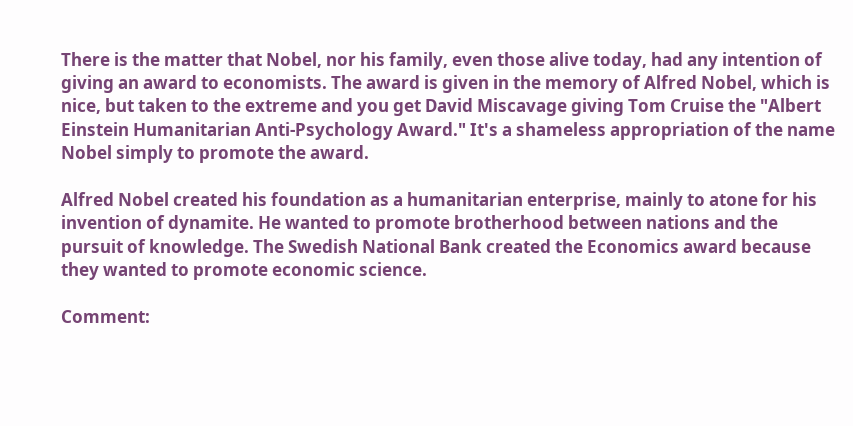There is the matter that Nobel, nor his family, even those alive today, had any intention of giving an award to economists. The award is given in the memory of Alfred Nobel, which is nice, but taken to the extreme and you get David Miscavage giving Tom Cruise the "Albert Einstein Humanitarian Anti-Psychology Award." It's a shameless appropriation of the name Nobel simply to promote the award.

Alfred Nobel created his foundation as a humanitarian enterprise, mainly to atone for his invention of dynamite. He wanted to promote brotherhood between nations and the pursuit of knowledge. The Swedish National Bank created the Economics award because they wanted to promote economic science.

Comment: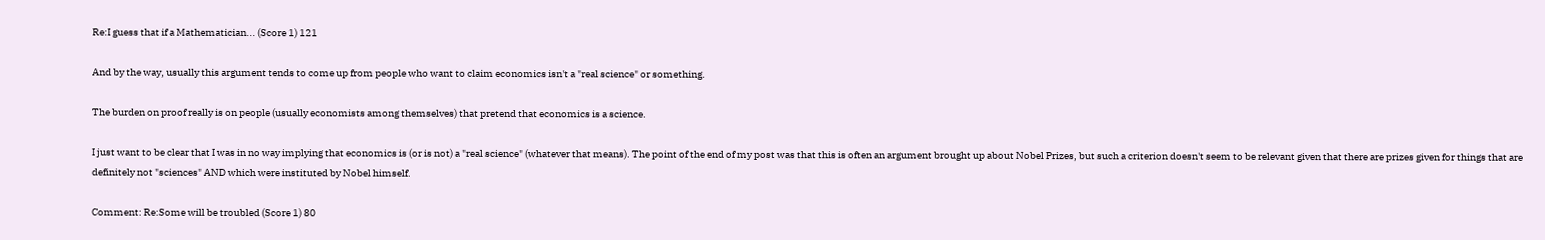Re:I guess that if a Mathematician... (Score 1) 121

And by the way, usually this argument tends to come up from people who want to claim economics isn't a "real science" or something.

The burden on proof really is on people (usually economists among themselves) that pretend that economics is a science.

I just want to be clear that I was in no way implying that economics is (or is not) a "real science" (whatever that means). The point of the end of my post was that this is often an argument brought up about Nobel Prizes, but such a criterion doesn't seem to be relevant given that there are prizes given for things that are definitely not "sciences" AND which were instituted by Nobel himself.

Comment: Re:Some will be troubled (Score 1) 80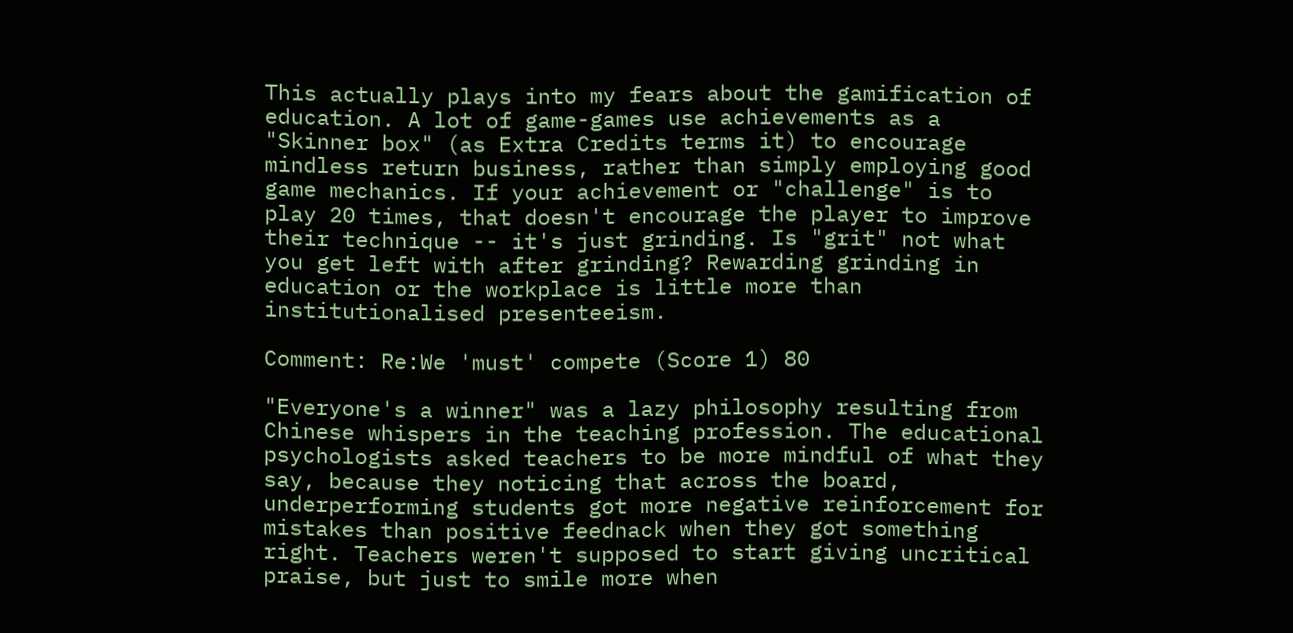This actually plays into my fears about the gamification of education. A lot of game-games use achievements as a "Skinner box" (as Extra Credits terms it) to encourage mindless return business, rather than simply employing good game mechanics. If your achievement or "challenge" is to play 20 times, that doesn't encourage the player to improve their technique -- it's just grinding. Is "grit" not what you get left with after grinding? Rewarding grinding in education or the workplace is little more than institutionalised presenteeism.

Comment: Re:We 'must' compete (Score 1) 80

"Everyone's a winner" was a lazy philosophy resulting from Chinese whispers in the teaching profession. The educational psychologists asked teachers to be more mindful of what they say, because they noticing that across the board, underperforming students got more negative reinforcement for mistakes than positive feednack when they got something right. Teachers weren't supposed to start giving uncritical praise, but just to smile more when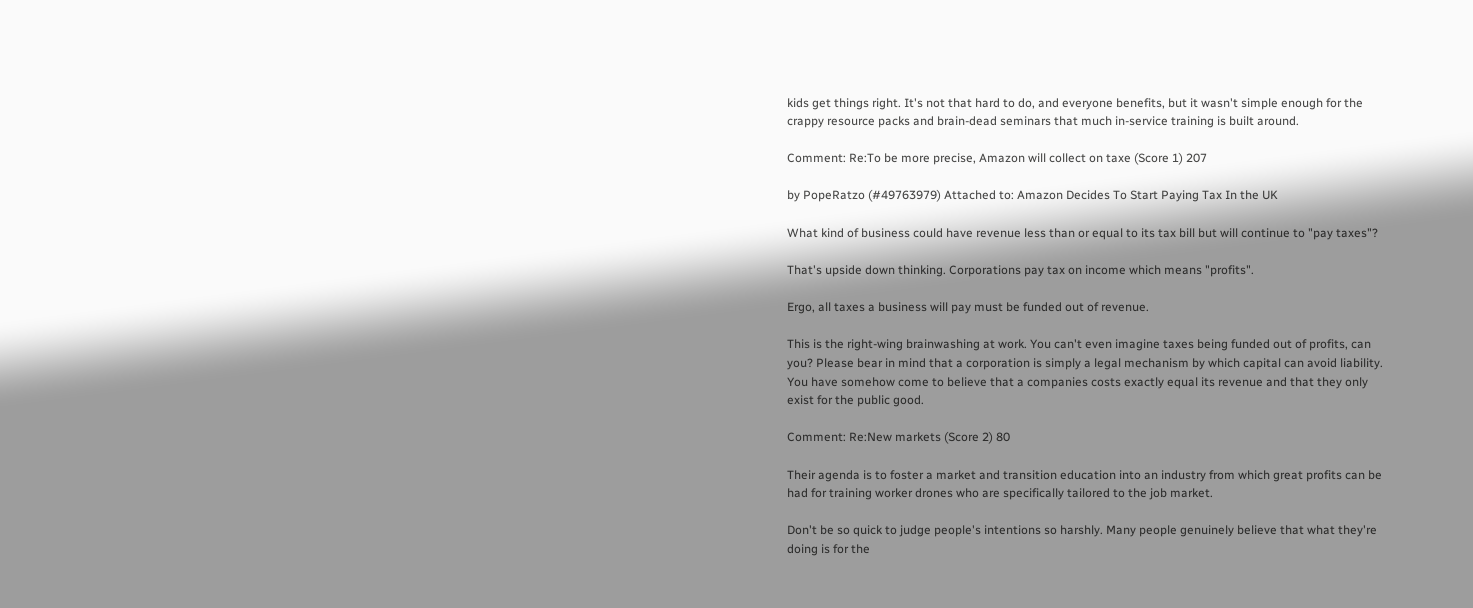kids get things right. It's not that hard to do, and everyone benefits, but it wasn't simple enough for the crappy resource packs and brain-dead seminars that much in-service training is built around.

Comment: Re:To be more precise, Amazon will collect on taxe (Score 1) 207

by PopeRatzo (#49763979) Attached to: Amazon Decides To Start Paying Tax In the UK

What kind of business could have revenue less than or equal to its tax bill but will continue to "pay taxes"?

That's upside down thinking. Corporations pay tax on income which means "profits".

Ergo, all taxes a business will pay must be funded out of revenue.

This is the right-wing brainwashing at work. You can't even imagine taxes being funded out of profits, can you? Please bear in mind that a corporation is simply a legal mechanism by which capital can avoid liability. You have somehow come to believe that a companies costs exactly equal its revenue and that they only exist for the public good.

Comment: Re:New markets (Score 2) 80

Their agenda is to foster a market and transition education into an industry from which great profits can be had for training worker drones who are specifically tailored to the job market.

Don't be so quick to judge people's intentions so harshly. Many people genuinely believe that what they're doing is for the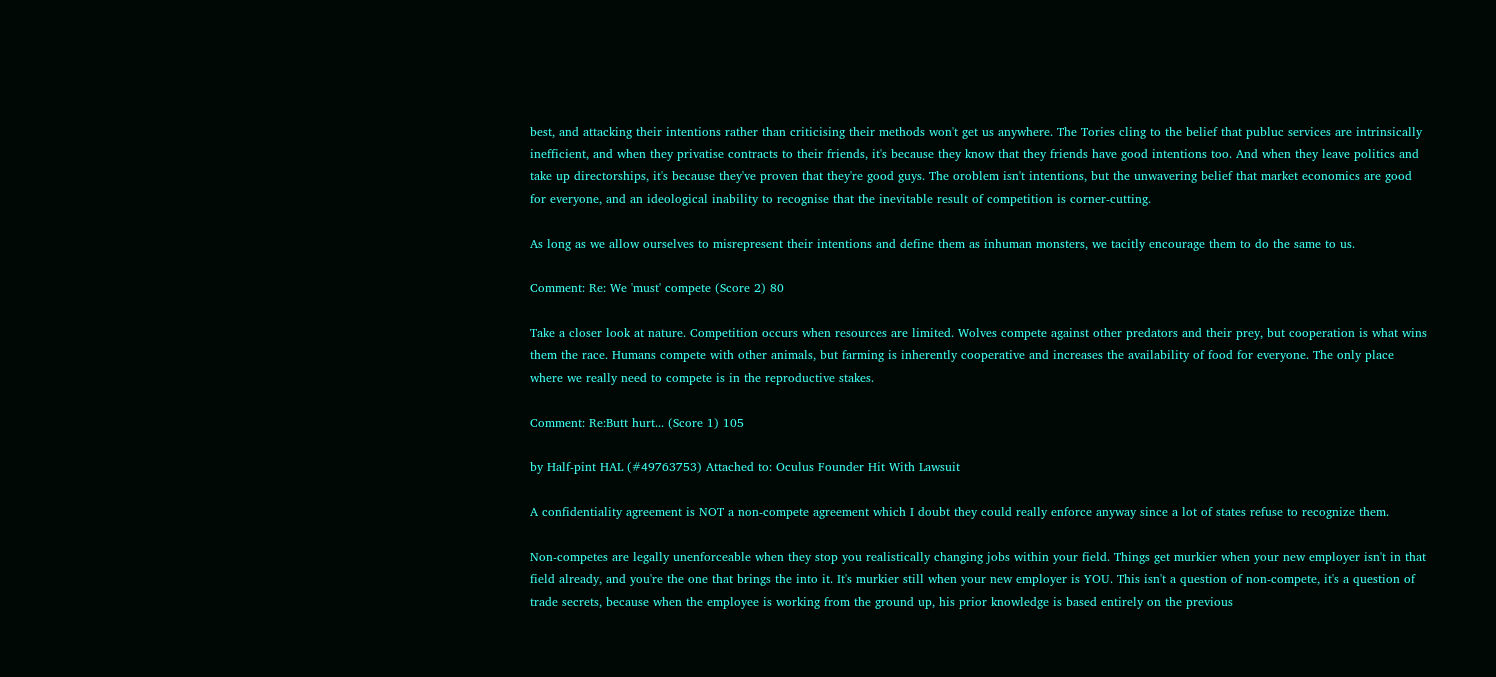best, and attacking their intentions rather than criticising their methods won't get us anywhere. The Tories cling to the belief that publuc services are intrinsically inefficient, and when they privatise contracts to their friends, it's because they know that they friends have good intentions too. And when they leave politics and take up directorships, it's because they've proven that they're good guys. The oroblem isn't intentions, but the unwavering belief that market economics are good for everyone, and an ideological inability to recognise that the inevitable result of competition is corner-cutting.

As long as we allow ourselves to misrepresent their intentions and define them as inhuman monsters, we tacitly encourage them to do the same to us.

Comment: Re: We 'must' compete (Score 2) 80

Take a closer look at nature. Competition occurs when resources are limited. Wolves compete against other predators and their prey, but cooperation is what wins them the race. Humans compete with other animals, but farming is inherently cooperative and increases the availability of food for everyone. The only place where we really need to compete is in the reproductive stakes.

Comment: Re:Butt hurt... (Score 1) 105

by Half-pint HAL (#49763753) Attached to: Oculus Founder Hit With Lawsuit

A confidentiality agreement is NOT a non-compete agreement which I doubt they could really enforce anyway since a lot of states refuse to recognize them.

Non-competes are legally unenforceable when they stop you realistically changing jobs within your field. Things get murkier when your new employer isn't in that field already, and you're the one that brings the into it. It's murkier still when your new employer is YOU. This isn't a question of non-compete, it's a question of trade secrets, because when the employee is working from the ground up, his prior knowledge is based entirely on the previous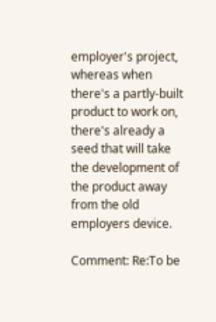employer's project, whereas when there's a partly-built product to work on, there's already a seed that will take the development of the product away from the old employers device.

Comment: Re:To be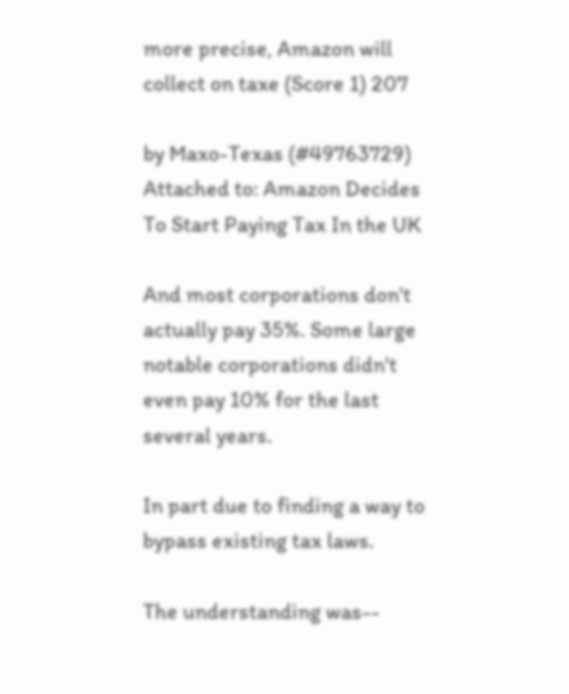more precise, Amazon will collect on taxe (Score 1) 207

by Maxo-Texas (#49763729) Attached to: Amazon Decides To Start Paying Tax In the UK

And most corporations don't actually pay 35%. Some large notable corporations didn't even pay 10% for the last several years.

In part due to finding a way to bypass existing tax laws.

The understanding was--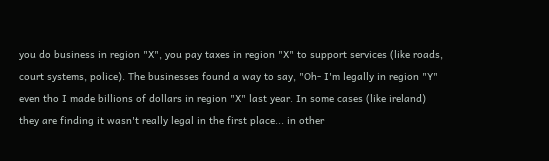you do business in region "X", you pay taxes in region "X" to support services (like roads, court systems, police). The businesses found a way to say, "Oh- I'm legally in region "Y" even tho I made billions of dollars in region "X" last year. In some cases (like ireland) they are finding it wasn't really legal in the first place... in other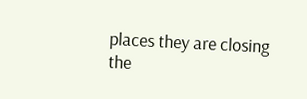places they are closing the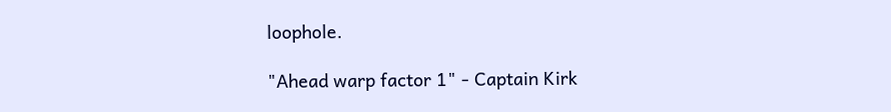loophole.

"Ahead warp factor 1" - Captain Kirk